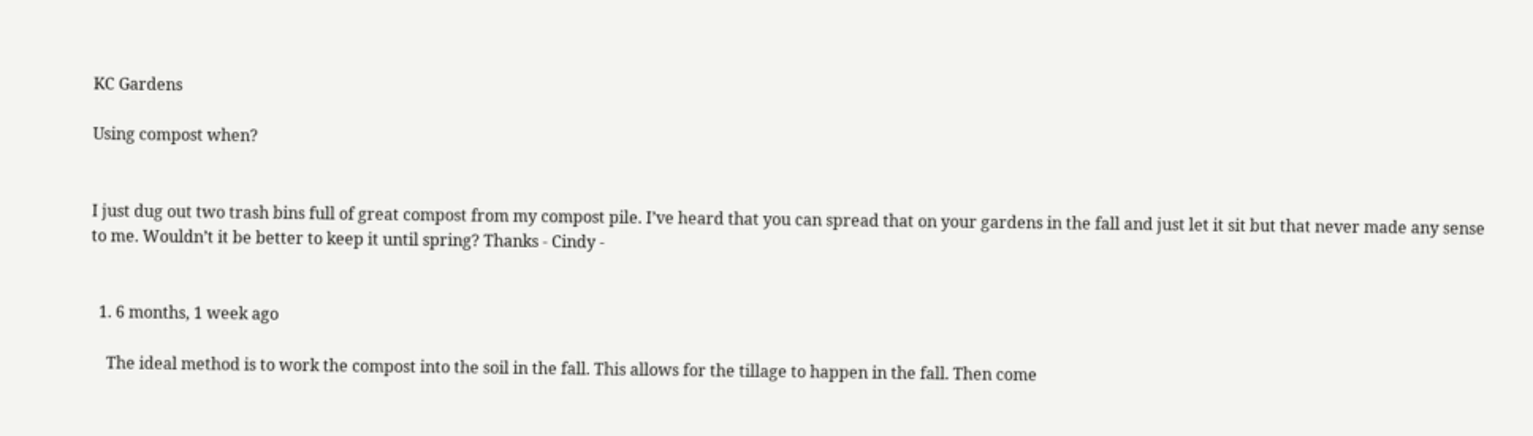KC Gardens

Using compost when?


I just dug out two trash bins full of great compost from my compost pile. I’ve heard that you can spread that on your gardens in the fall and just let it sit but that never made any sense to me. Wouldn’t it be better to keep it until spring? Thanks - Cindy -


  1. 6 months, 1 week ago

    The ideal method is to work the compost into the soil in the fall. This allows for the tillage to happen in the fall. Then come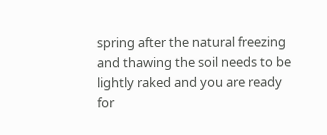spring after the natural freezing and thawing the soil needs to be lightly raked and you are ready for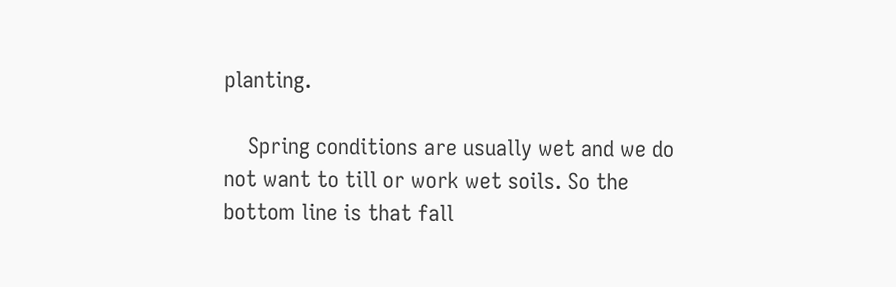planting.

    Spring conditions are usually wet and we do not want to till or work wet soils. So the bottom line is that fall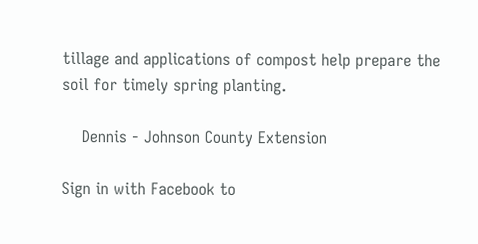tillage and applications of compost help prepare the soil for timely spring planting.

    Dennis - Johnson County Extension

Sign in with Facebook to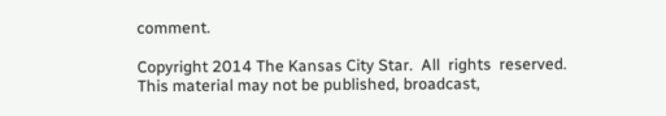comment.

Copyright 2014 The Kansas City Star.  All  rights  reserved.  This material may not be published, broadcast,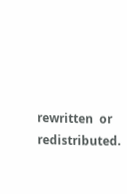rewritten  or redistributed.